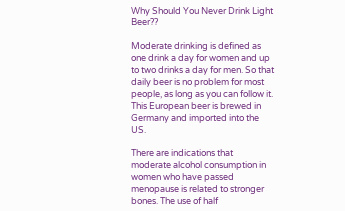Why Should You Never Drink Light Beer??

Moderate drinking is defined as one drink a day for women and up to two drinks a day for men. So that daily beer is no problem for most people, as long as you can follow it. This European beer is brewed in Germany and imported into the US.

There are indications that moderate alcohol consumption in women who have passed menopause is related to stronger bones. The use of half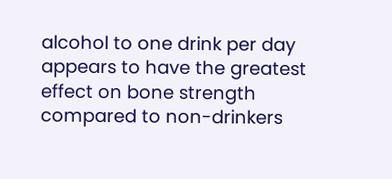alcohol to one drink per day appears to have the greatest effect on bone strength compared to non-drinkers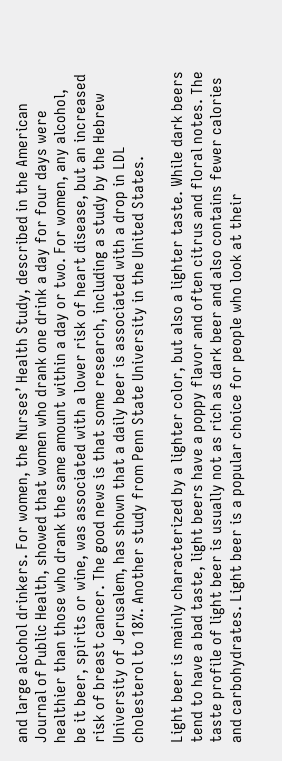and large alcohol drinkers. For women, the Nurses’ Health Study, described in the American Journal of Public Health, showed that women who drank one drink a day for four days were healthier than those who drank the same amount within a day or two. For women, any alcohol, be it beer, spirits or wine, was associated with a lower risk of heart disease, but an increased risk of breast cancer. The good news is that some research, including a study by the Hebrew University of Jerusalem, has shown that a daily beer is associated with a drop in LDL cholesterol to 18%. Another study from Penn State University in the United States.

Light beer is mainly characterized by a lighter color, but also a lighter taste. While dark beers tend to have a bad taste, light beers have a poppy flavor and often citrus and floral notes. The taste profile of light beer is usually not as rich as dark beer and also contains fewer calories and carbohydrates. Light beer is a popular choice for people who look at their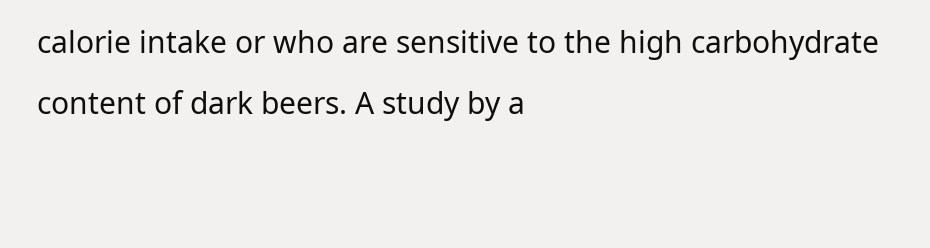calorie intake or who are sensitive to the high carbohydrate content of dark beers. A study by a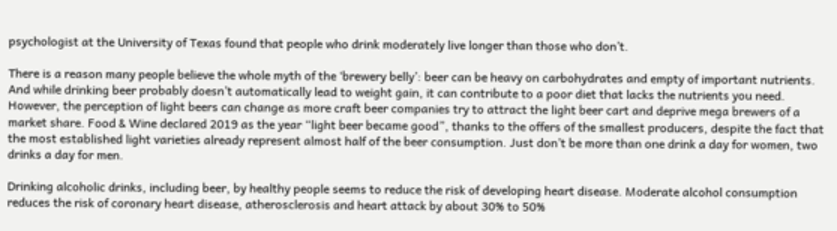psychologist at the University of Texas found that people who drink moderately live longer than those who don’t.

There is a reason many people believe the whole myth of the ‘brewery belly’: beer can be heavy on carbohydrates and empty of important nutrients. And while drinking beer probably doesn’t automatically lead to weight gain, it can contribute to a poor diet that lacks the nutrients you need. However, the perception of light beers can change as more craft beer companies try to attract the light beer cart and deprive mega brewers of a market share. Food & Wine declared 2019 as the year “light beer became good”, thanks to the offers of the smallest producers, despite the fact that the most established light varieties already represent almost half of the beer consumption. Just don’t be more than one drink a day for women, two drinks a day for men.

Drinking alcoholic drinks, including beer, by healthy people seems to reduce the risk of developing heart disease. Moderate alcohol consumption reduces the risk of coronary heart disease, atherosclerosis and heart attack by about 30% to 50%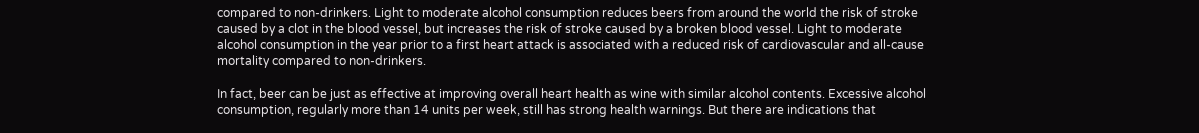compared to non-drinkers. Light to moderate alcohol consumption reduces beers from around the world the risk of stroke caused by a clot in the blood vessel, but increases the risk of stroke caused by a broken blood vessel. Light to moderate alcohol consumption in the year prior to a first heart attack is associated with a reduced risk of cardiovascular and all-cause mortality compared to non-drinkers.

In fact, beer can be just as effective at improving overall heart health as wine with similar alcohol contents. Excessive alcohol consumption, regularly more than 14 units per week, still has strong health warnings. But there are indications that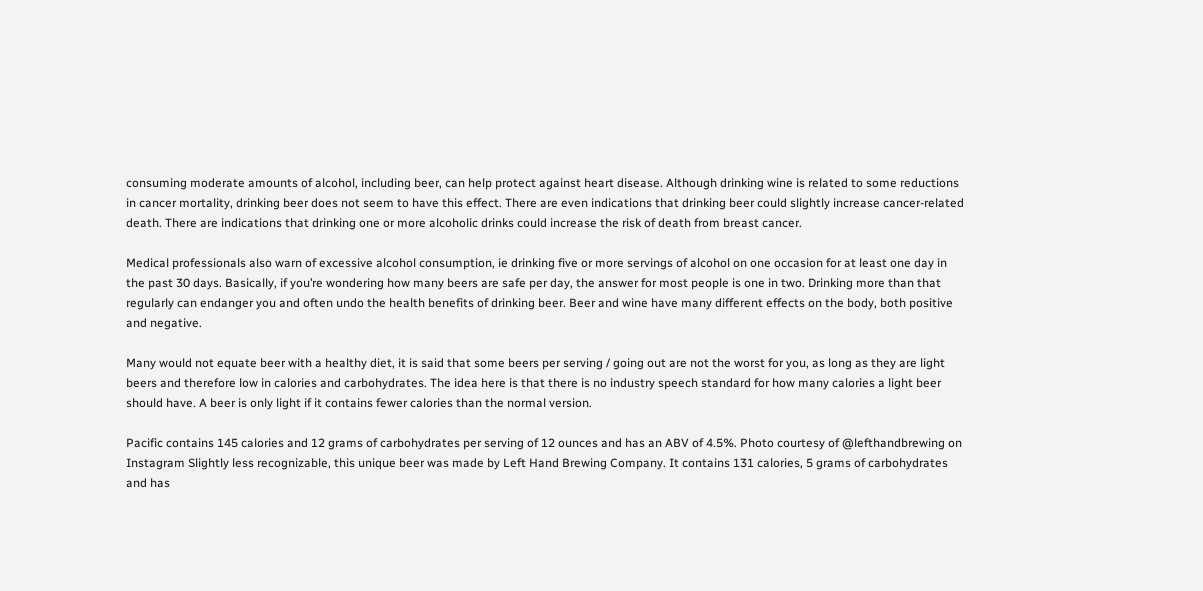consuming moderate amounts of alcohol, including beer, can help protect against heart disease. Although drinking wine is related to some reductions in cancer mortality, drinking beer does not seem to have this effect. There are even indications that drinking beer could slightly increase cancer-related death. There are indications that drinking one or more alcoholic drinks could increase the risk of death from breast cancer.

Medical professionals also warn of excessive alcohol consumption, ie drinking five or more servings of alcohol on one occasion for at least one day in the past 30 days. Basically, if you’re wondering how many beers are safe per day, the answer for most people is one in two. Drinking more than that regularly can endanger you and often undo the health benefits of drinking beer. Beer and wine have many different effects on the body, both positive and negative.

Many would not equate beer with a healthy diet, it is said that some beers per serving / going out are not the worst for you, as long as they are light beers and therefore low in calories and carbohydrates. The idea here is that there is no industry speech standard for how many calories a light beer should have. A beer is only light if it contains fewer calories than the normal version.

Pacific contains 145 calories and 12 grams of carbohydrates per serving of 12 ounces and has an ABV of 4.5%. Photo courtesy of @lefthandbrewing on Instagram Slightly less recognizable, this unique beer was made by Left Hand Brewing Company. It contains 131 calories, 5 grams of carbohydrates and has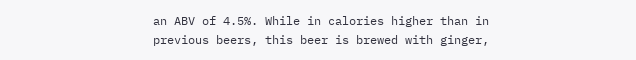an ABV of 4.5%. While in calories higher than in previous beers, this beer is brewed with ginger,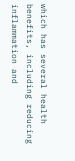which has several health benefits, including reducing inflammation and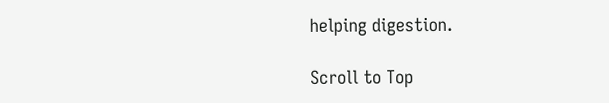helping digestion.

Scroll to Top